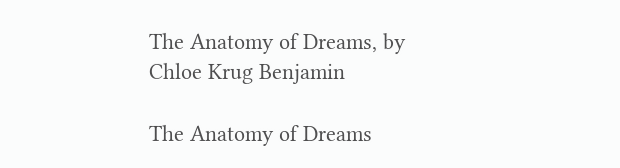The Anatomy of Dreams, by Chloe Krug Benjamin

The Anatomy of Dreams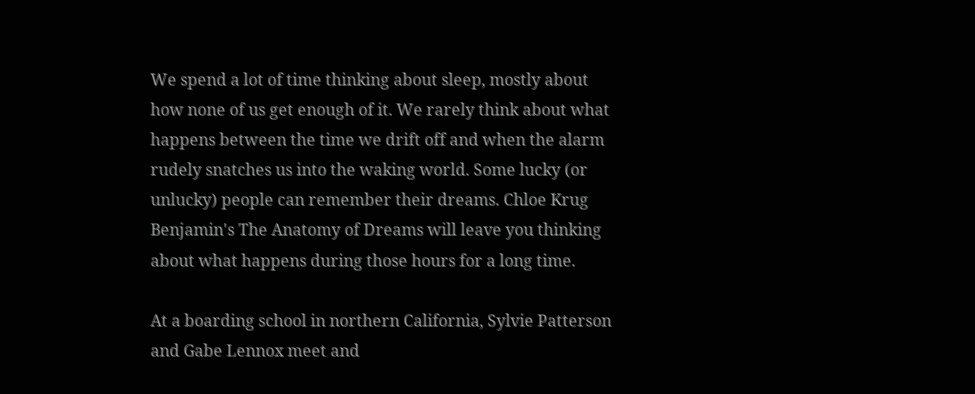We spend a lot of time thinking about sleep, mostly about how none of us get enough of it. We rarely think about what happens between the time we drift off and when the alarm rudely snatches us into the waking world. Some lucky (or unlucky) people can remember their dreams. Chloe Krug Benjamin's The Anatomy of Dreams will leave you thinking about what happens during those hours for a long time.

At a boarding school in northern California, Sylvie Patterson and Gabe Lennox meet and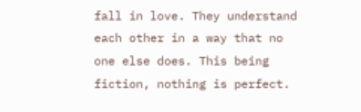fall in love. They understand each other in a way that no one else does. This being fiction, nothing is perfect.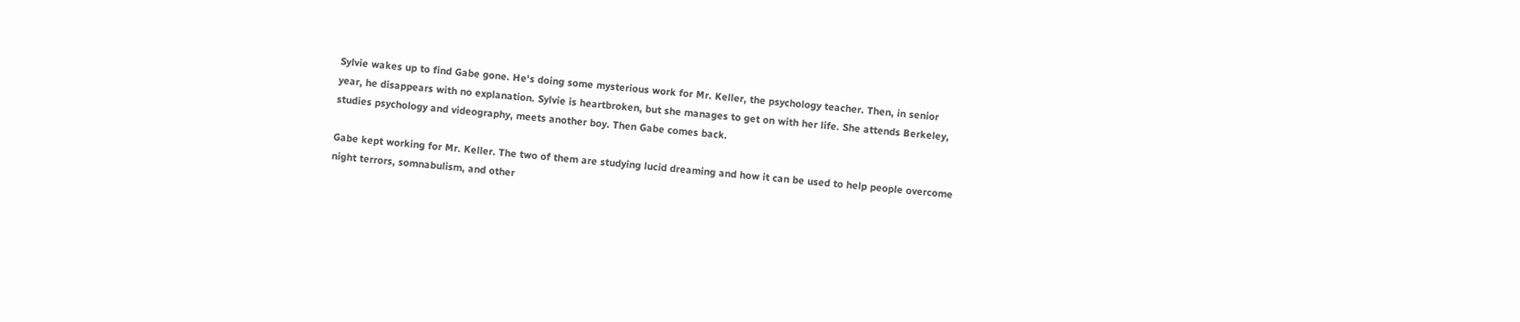Sylvie wakes up to find Gabe gone. He's doing some mysterious work for Mr. Keller, the psychology teacher. Then, in senior year, he disappears with no explanation. Sylvie is heartbroken, but she manages to get on with her life. She attends Berkeley, studies psychology and videography, meets another boy. Then Gabe comes back.

Gabe kept working for Mr. Keller. The two of them are studying lucid dreaming and how it can be used to help people overcome night terrors, somnabulism, and other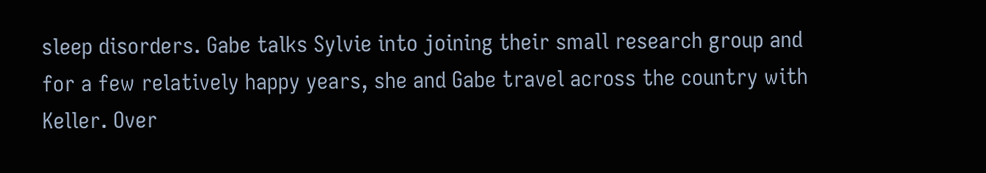sleep disorders. Gabe talks Sylvie into joining their small research group and for a few relatively happy years, she and Gabe travel across the country with Keller. Over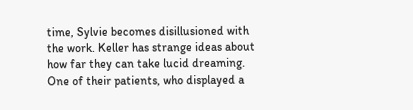time, Sylvie becomes disillusioned with the work. Keller has strange ideas about how far they can take lucid dreaming. One of their patients, who displayed a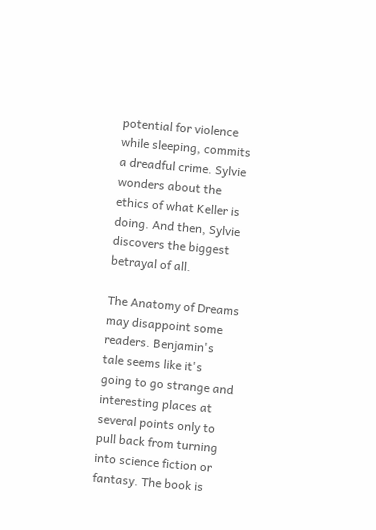potential for violence while sleeping, commits a dreadful crime. Sylvie wonders about the ethics of what Keller is doing. And then, Sylvie discovers the biggest betrayal of all.

The Anatomy of Dreams may disappoint some readers. Benjamin's tale seems like it's going to go strange and interesting places at several points only to pull back from turning into science fiction or fantasy. The book is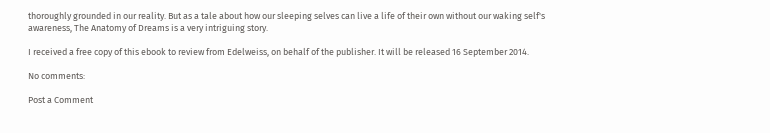thoroughly grounded in our reality. But as a tale about how our sleeping selves can live a life of their own without our waking self's awareness, The Anatomy of Dreams is a very intriguing story.

I received a free copy of this ebook to review from Edelweiss, on behalf of the publisher. It will be released 16 September 2014.

No comments:

Post a Comment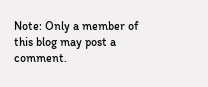Note: Only a member of this blog may post a comment.